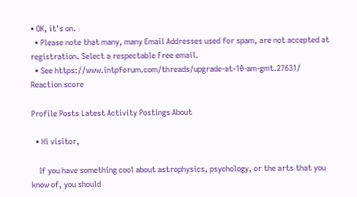• OK, it's on.
  • Please note that many, many Email Addresses used for spam, are not accepted at registration. Select a respectable Free email.
  • See https://www.intpforum.com/threads/upgrade-at-10-am-gmt.27631/
Reaction score

Profile Posts Latest Activity Postings About

  • Hi visitor,

    If you have something cool about astrophysics, psychology, or the arts that you know of, you should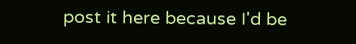post it here because I'd be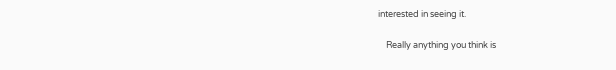interested in seeing it.

    Really anything you think is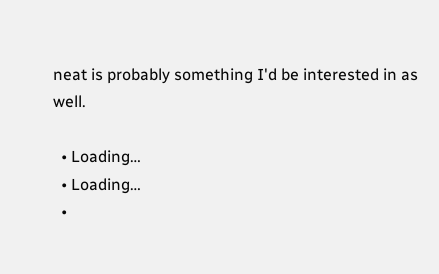neat is probably something I'd be interested in as well.

  • Loading…
  • Loading…
  •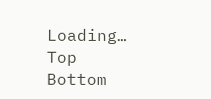Loading…
Top Bottom